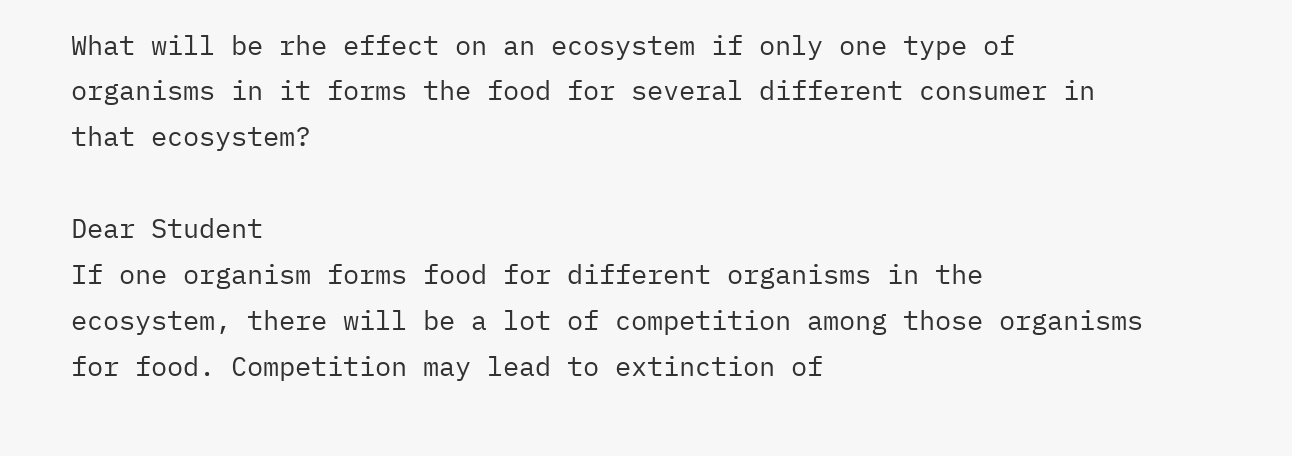What will be rhe effect on an ecosystem if only one type of organisms in it forms the food for several different consumer in that ecosystem?

Dear Student
If one organism forms food for different organisms in the ecosystem, there will be a lot of competition among those organisms for food. Competition may lead to extinction of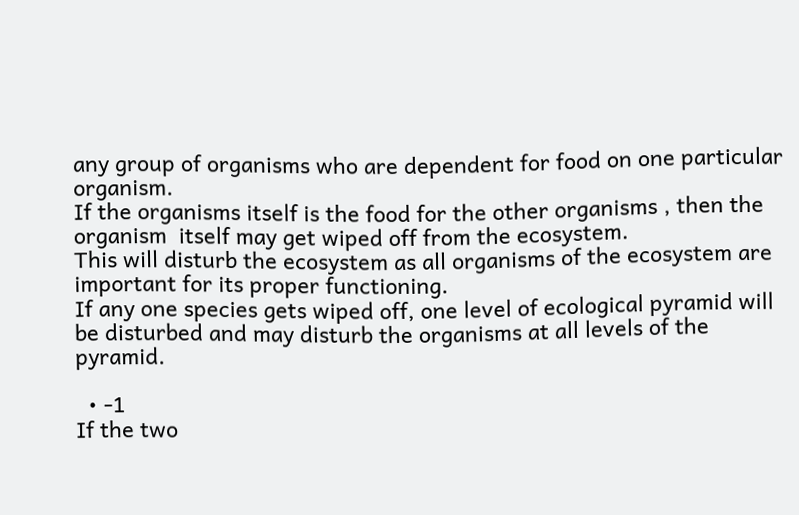any group of organisms who are dependent for food on one particular organism.
If the organisms itself is the food for the other organisms , then the organism  itself may get wiped off from the ecosystem.
This will disturb the ecosystem as all organisms of the ecosystem are important for its proper functioning.
If any one species gets wiped off, one level of ecological pyramid will be disturbed and may disturb the organisms at all levels of the pyramid.

  • -1
If the two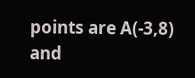points are A(-3,8) and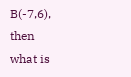B(-7,6), then what is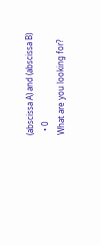(abscissa A) and (abscissa B)
  • 0
What are you looking for?